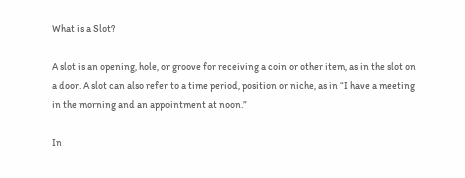What is a Slot?

A slot is an opening, hole, or groove for receiving a coin or other item, as in the slot on a door. A slot can also refer to a time period, position or niche, as in “I have a meeting in the morning and an appointment at noon.”

In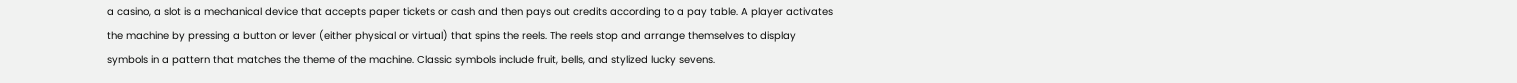a casino, a slot is a mechanical device that accepts paper tickets or cash and then pays out credits according to a pay table. A player activates the machine by pressing a button or lever (either physical or virtual) that spins the reels. The reels stop and arrange themselves to display symbols in a pattern that matches the theme of the machine. Classic symbols include fruit, bells, and stylized lucky sevens.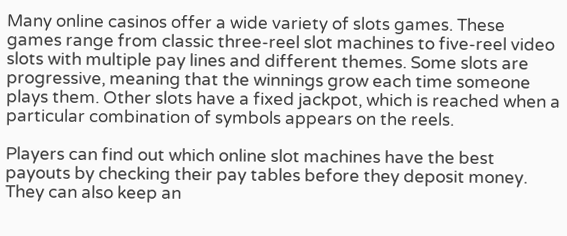Many online casinos offer a wide variety of slots games. These games range from classic three-reel slot machines to five-reel video slots with multiple pay lines and different themes. Some slots are progressive, meaning that the winnings grow each time someone plays them. Other slots have a fixed jackpot, which is reached when a particular combination of symbols appears on the reels.

Players can find out which online slot machines have the best payouts by checking their pay tables before they deposit money. They can also keep an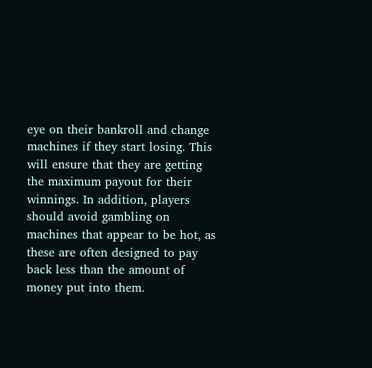eye on their bankroll and change machines if they start losing. This will ensure that they are getting the maximum payout for their winnings. In addition, players should avoid gambling on machines that appear to be hot, as these are often designed to pay back less than the amount of money put into them.